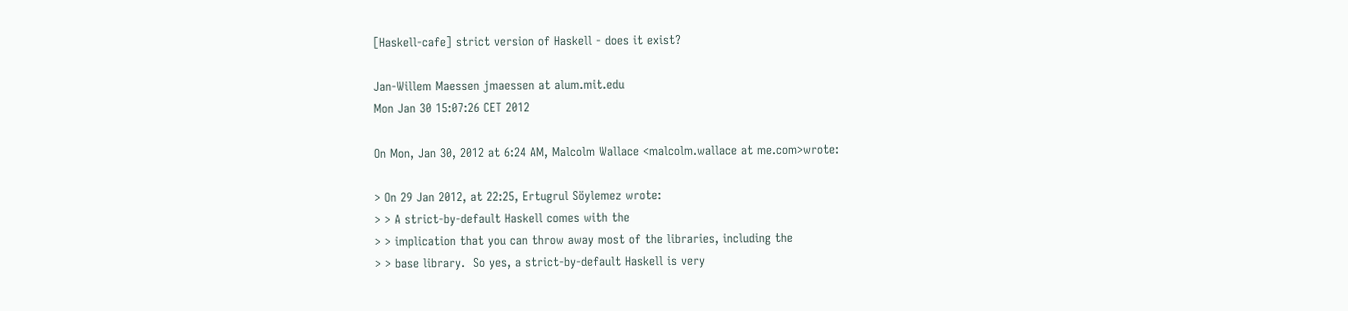[Haskell-cafe] strict version of Haskell - does it exist?

Jan-Willem Maessen jmaessen at alum.mit.edu
Mon Jan 30 15:07:26 CET 2012

On Mon, Jan 30, 2012 at 6:24 AM, Malcolm Wallace <malcolm.wallace at me.com>wrote:

> On 29 Jan 2012, at 22:25, Ertugrul Söylemez wrote:
> > A strict-by-default Haskell comes with the
> > implication that you can throw away most of the libraries, including the
> > base library.  So yes, a strict-by-default Haskell is very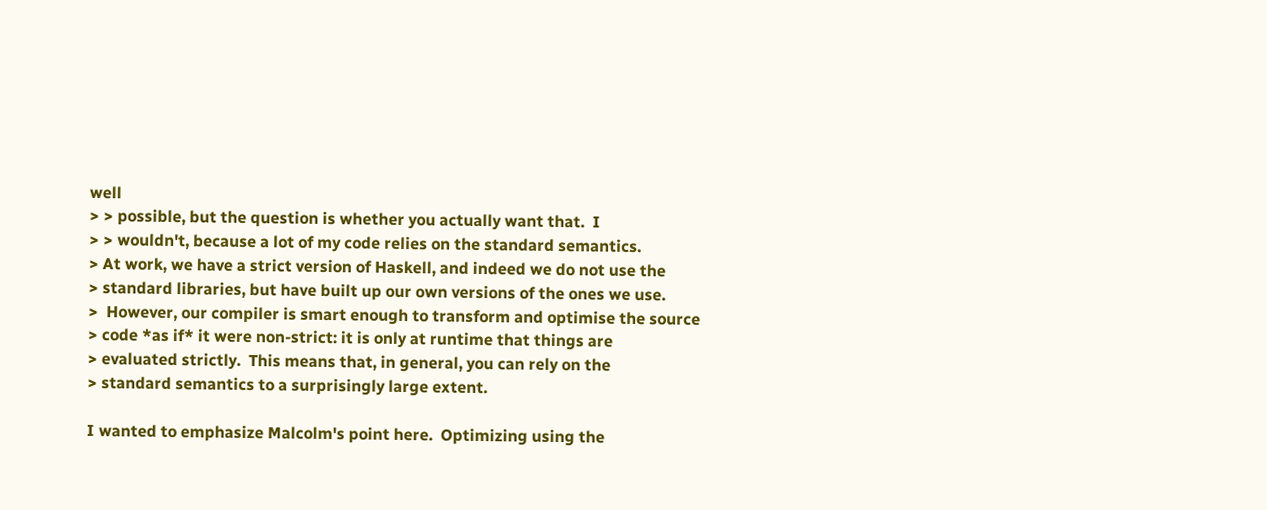well
> > possible, but the question is whether you actually want that.  I
> > wouldn't, because a lot of my code relies on the standard semantics.
> At work, we have a strict version of Haskell, and indeed we do not use the
> standard libraries, but have built up our own versions of the ones we use.
>  However, our compiler is smart enough to transform and optimise the source
> code *as if* it were non-strict: it is only at runtime that things are
> evaluated strictly.  This means that, in general, you can rely on the
> standard semantics to a surprisingly large extent.

I wanted to emphasize Malcolm's point here.  Optimizing using the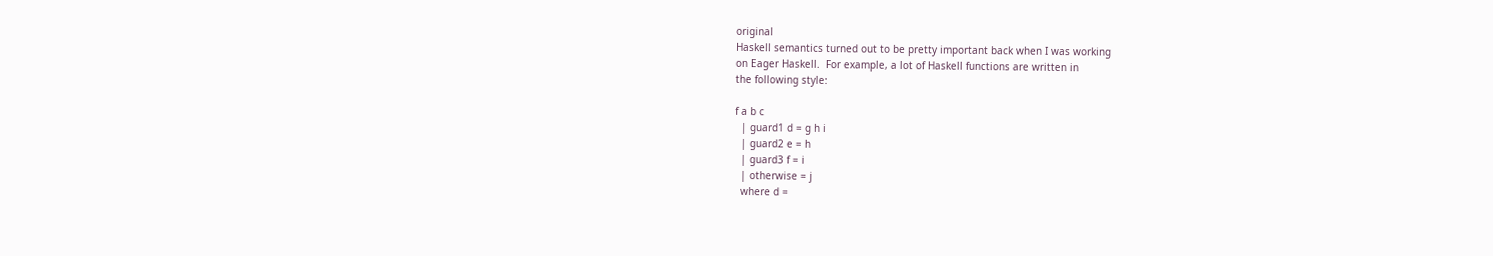original
Haskell semantics turned out to be pretty important back when I was working
on Eager Haskell.  For example, a lot of Haskell functions are written in
the following style:

f a b c
  | guard1 d = g h i
  | guard2 e = h
  | guard3 f = i
  | otherwise = j
  where d =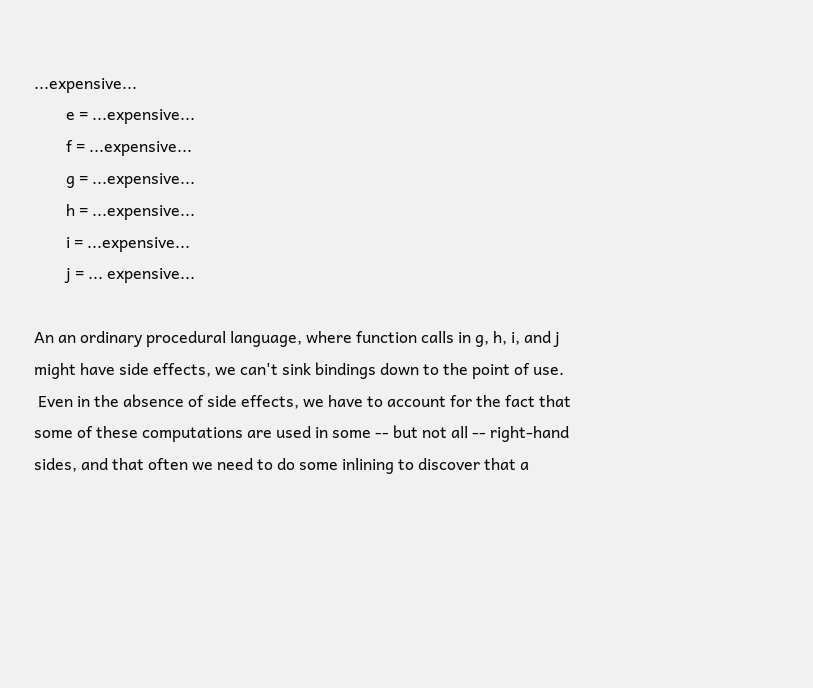...expensive...
        e = ...expensive...
        f = ...expensive...
        g = ...expensive...
        h = ...expensive...
        i = ...expensive...
        j = ... expensive...

An an ordinary procedural language, where function calls in g, h, i, and j
might have side effects, we can't sink bindings down to the point of use.
 Even in the absence of side effects, we have to account for the fact that
some of these computations are used in some -- but not all -- right-hand
sides, and that often we need to do some inlining to discover that a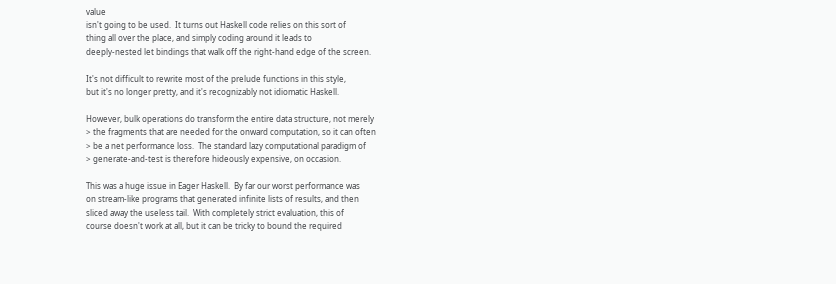value
isn't going to be used.  It turns out Haskell code relies on this sort of
thing all over the place, and simply coding around it leads to
deeply-nested let bindings that walk off the right-hand edge of the screen.

It's not difficult to rewrite most of the prelude functions in this style,
but it's no longer pretty, and it's recognizably not idiomatic Haskell.

However, bulk operations do transform the entire data structure, not merely
> the fragments that are needed for the onward computation, so it can often
> be a net performance loss.  The standard lazy computational paradigm of
> generate-and-test is therefore hideously expensive, on occasion.

This was a huge issue in Eager Haskell.  By far our worst performance was
on stream-like programs that generated infinite lists of results, and then
sliced away the useless tail.  With completely strict evaluation, this of
course doesn't work at all, but it can be tricky to bound the required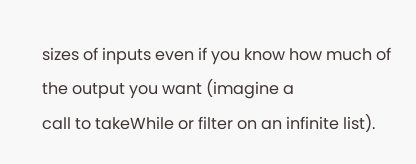sizes of inputs even if you know how much of the output you want (imagine a
call to takeWhile or filter on an infinite list).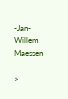-Jan-Willem Maessen

>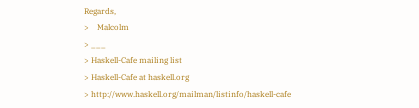Regards,
>    Malcolm
> ___
> Haskell-Cafe mailing list
> Haskell-Cafe at haskell.org
> http://www.haskell.org/mailman/listinfo/haskell-cafe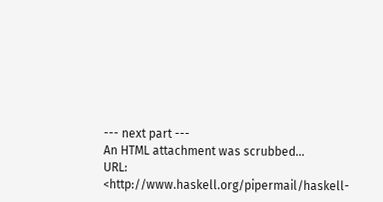--- next part ---
An HTML attachment was scrubbed...
URL: <http://www.haskell.org/pipermail/haskell-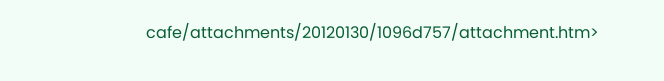cafe/attachments/20120130/1096d757/attachment.htm>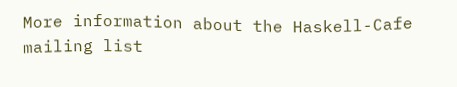More information about the Haskell-Cafe mailing list